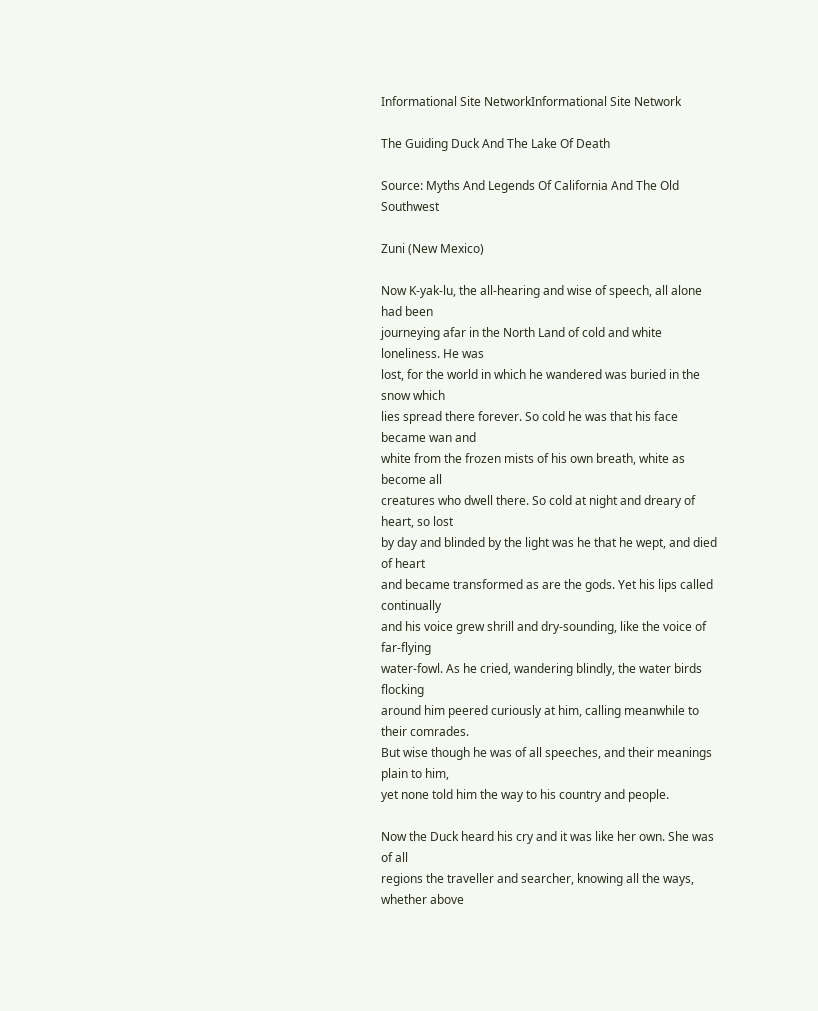Informational Site NetworkInformational Site Network

The Guiding Duck And The Lake Of Death

Source: Myths And Legends Of California And The Old Southwest

Zuni (New Mexico)

Now K-yak-lu, the all-hearing and wise of speech, all alone had been
journeying afar in the North Land of cold and white loneliness. He was
lost, for the world in which he wandered was buried in the snow which
lies spread there forever. So cold he was that his face became wan and
white from the frozen mists of his own breath, white as become all
creatures who dwell there. So cold at night and dreary of heart, so lost
by day and blinded by the light was he that he wept, and died of heart
and became transformed as are the gods. Yet his lips called continually
and his voice grew shrill and dry-sounding, like the voice of far-flying
water-fowl. As he cried, wandering blindly, the water birds flocking
around him peered curiously at him, calling meanwhile to their comrades.
But wise though he was of all speeches, and their meanings plain to him,
yet none told him the way to his country and people.

Now the Duck heard his cry and it was like her own. She was of all
regions the traveller and searcher, knowing all the ways, whether above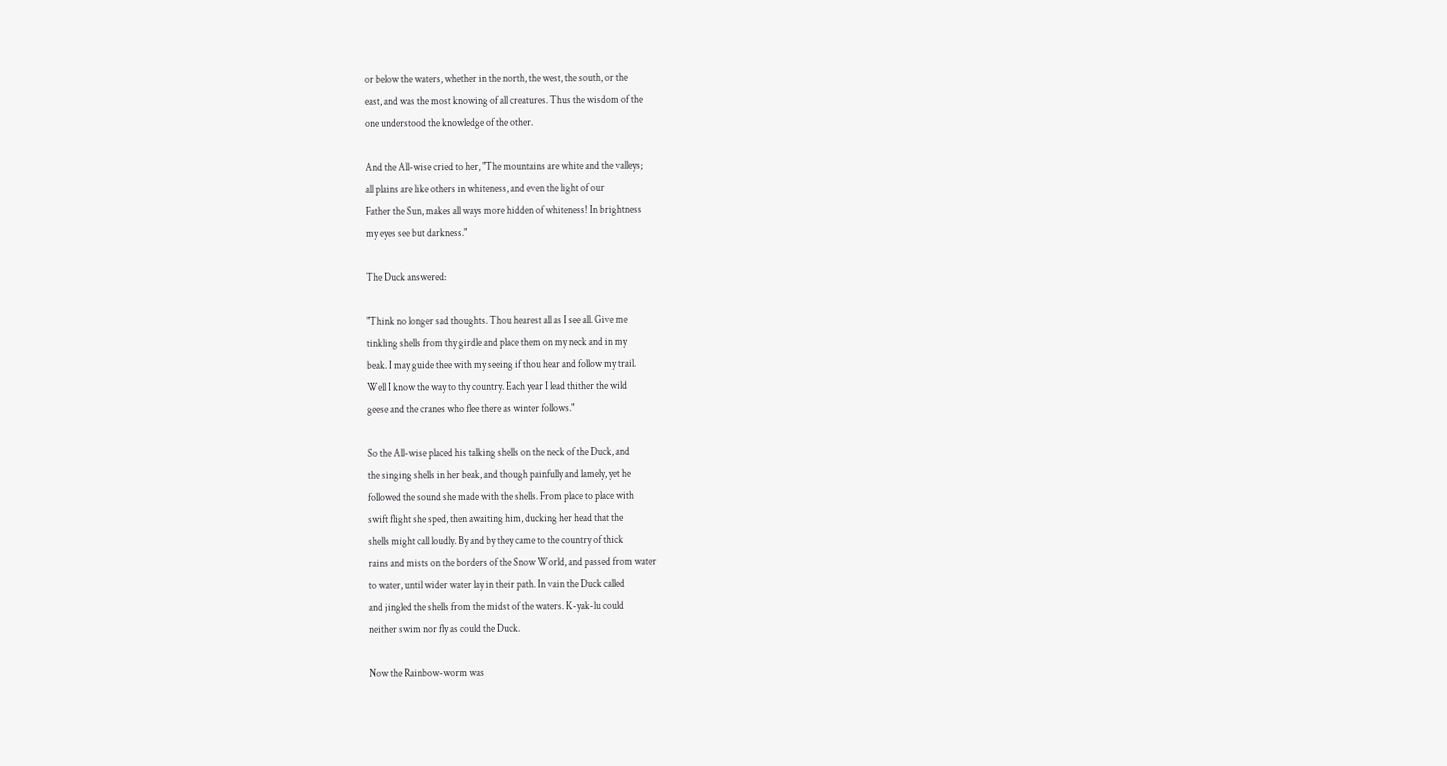or below the waters, whether in the north, the west, the south, or the
east, and was the most knowing of all creatures. Thus the wisdom of the
one understood the knowledge of the other.

And the All-wise cried to her, "The mountains are white and the valleys;
all plains are like others in whiteness, and even the light of our
Father the Sun, makes all ways more hidden of whiteness! In brightness
my eyes see but darkness."

The Duck answered:

"Think no longer sad thoughts. Thou hearest all as I see all. Give me
tinkling shells from thy girdle and place them on my neck and in my
beak. I may guide thee with my seeing if thou hear and follow my trail.
Well I know the way to thy country. Each year I lead thither the wild
geese and the cranes who flee there as winter follows."

So the All-wise placed his talking shells on the neck of the Duck, and
the singing shells in her beak, and though painfully and lamely, yet he
followed the sound she made with the shells. From place to place with
swift flight she sped, then awaiting him, ducking her head that the
shells might call loudly. By and by they came to the country of thick
rains and mists on the borders of the Snow World, and passed from water
to water, until wider water lay in their path. In vain the Duck called
and jingled the shells from the midst of the waters. K-yak-lu could
neither swim nor fly as could the Duck.

Now the Rainbow-worm was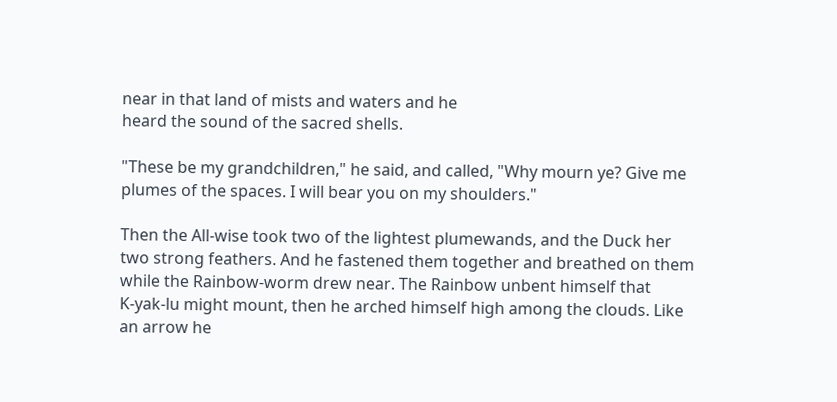near in that land of mists and waters and he
heard the sound of the sacred shells.

"These be my grandchildren," he said, and called, "Why mourn ye? Give me
plumes of the spaces. I will bear you on my shoulders."

Then the All-wise took two of the lightest plumewands, and the Duck her
two strong feathers. And he fastened them together and breathed on them
while the Rainbow-worm drew near. The Rainbow unbent himself that
K-yak-lu might mount, then he arched himself high among the clouds. Like
an arrow he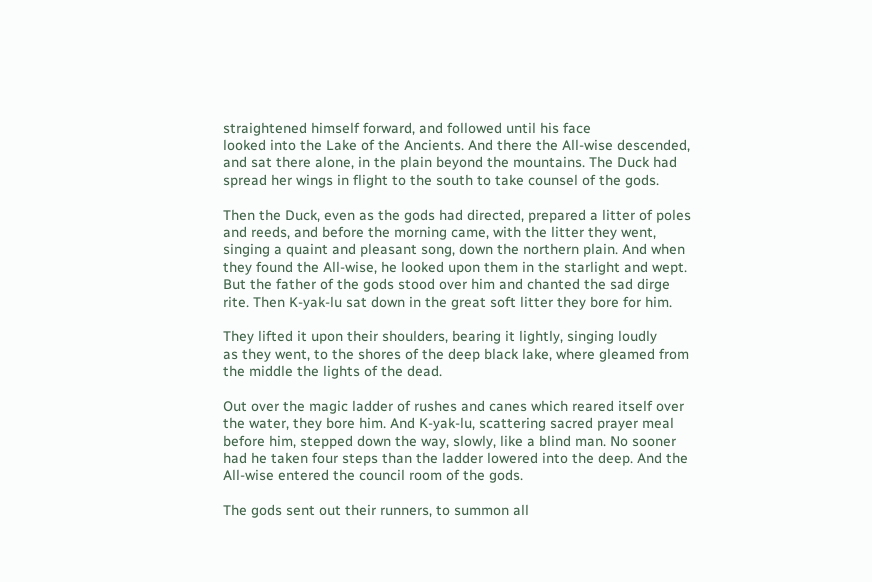straightened himself forward, and followed until his face
looked into the Lake of the Ancients. And there the All-wise descended,
and sat there alone, in the plain beyond the mountains. The Duck had
spread her wings in flight to the south to take counsel of the gods.

Then the Duck, even as the gods had directed, prepared a litter of poles
and reeds, and before the morning came, with the litter they went,
singing a quaint and pleasant song, down the northern plain. And when
they found the All-wise, he looked upon them in the starlight and wept.
But the father of the gods stood over him and chanted the sad dirge
rite. Then K-yak-lu sat down in the great soft litter they bore for him.

They lifted it upon their shoulders, bearing it lightly, singing loudly
as they went, to the shores of the deep black lake, where gleamed from
the middle the lights of the dead.

Out over the magic ladder of rushes and canes which reared itself over
the water, they bore him. And K-yak-lu, scattering sacred prayer meal
before him, stepped down the way, slowly, like a blind man. No sooner
had he taken four steps than the ladder lowered into the deep. And the
All-wise entered the council room of the gods.

The gods sent out their runners, to summon all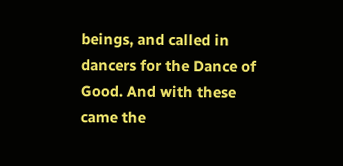beings, and called in
dancers for the Dance of Good. And with these came the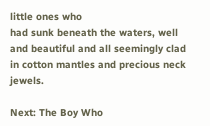little ones who
had sunk beneath the waters, well and beautiful and all seemingly clad
in cotton mantles and precious neck jewels.

Next: The Boy Who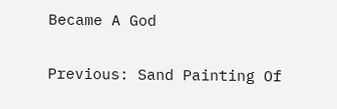Became A God

Previous: Sand Painting Of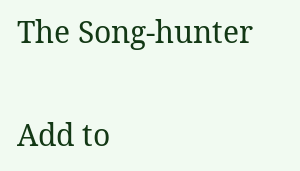The Song-hunter

Add to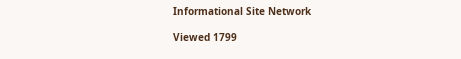Informational Site Network

Viewed 1799